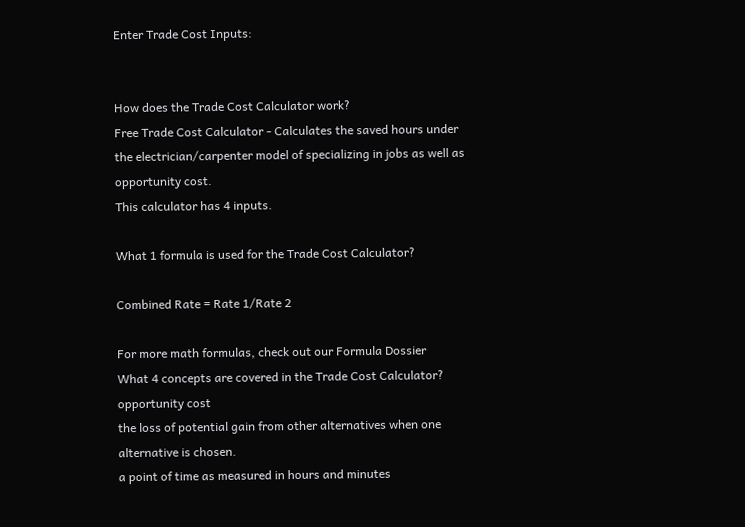Enter Trade Cost Inputs:


How does the Trade Cost Calculator work?
Free Trade Cost Calculator - Calculates the saved hours under the electrician/carpenter model of specializing in jobs as well as opportunity cost.
This calculator has 4 inputs.

What 1 formula is used for the Trade Cost Calculator?

Combined Rate = Rate 1/Rate 2

For more math formulas, check out our Formula Dossier
What 4 concepts are covered in the Trade Cost Calculator?
opportunity cost
the loss of potential gain from other alternatives when one alternative is chosen.
a point of time as measured in hours and minutes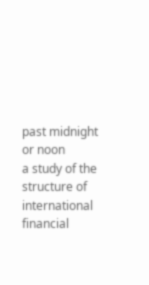past midnight or noon
a study of the structure of international financial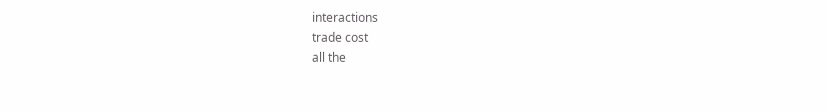interactions
trade cost
all the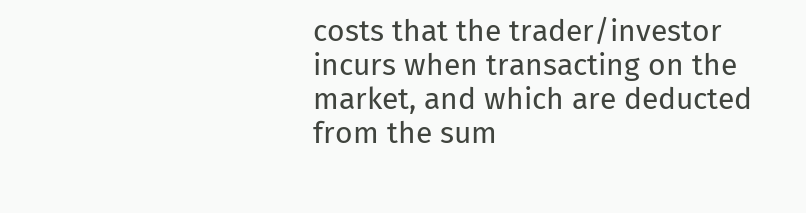costs that the trader/investor incurs when transacting on the market, and which are deducted from the sum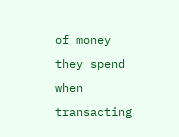of money they spend when transacting